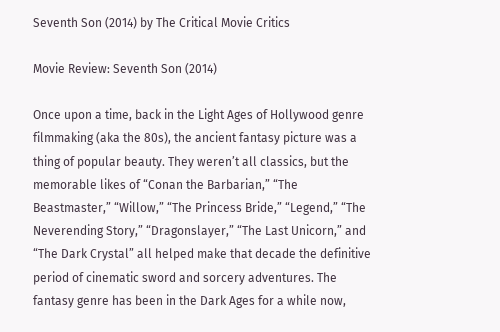Seventh Son (2014) by The Critical Movie Critics

Movie Review: Seventh Son (2014)

Once upon a time, back in the Light Ages of Hollywood genre filmmaking (aka the 80s), the ancient fantasy picture was a thing of popular beauty. They weren’t all classics, but the memorable likes of “Conan the Barbarian,” “The Beastmaster,” “Willow,” “The Princess Bride,” “Legend,” “The Neverending Story,” “Dragonslayer,” “The Last Unicorn,” and “The Dark Crystal” all helped make that decade the definitive period of cinematic sword and sorcery adventures. The fantasy genre has been in the Dark Ages for a while now,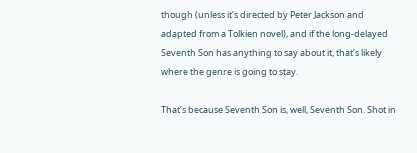though (unless it’s directed by Peter Jackson and adapted from a Tolkien novel), and if the long-delayed Seventh Son has anything to say about it, that’s likely where the genre is going to stay.

That’s because Seventh Son is, well, Seventh Son. Shot in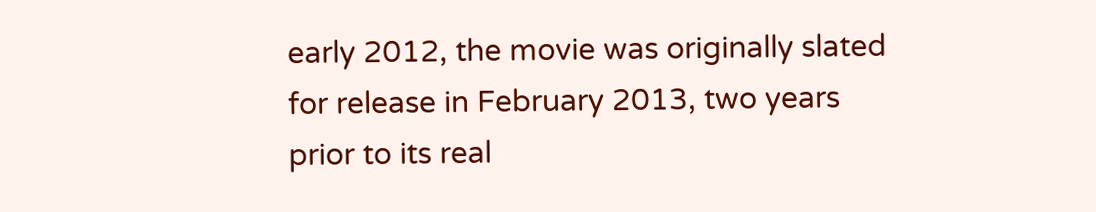early 2012, the movie was originally slated for release in February 2013, two years prior to its real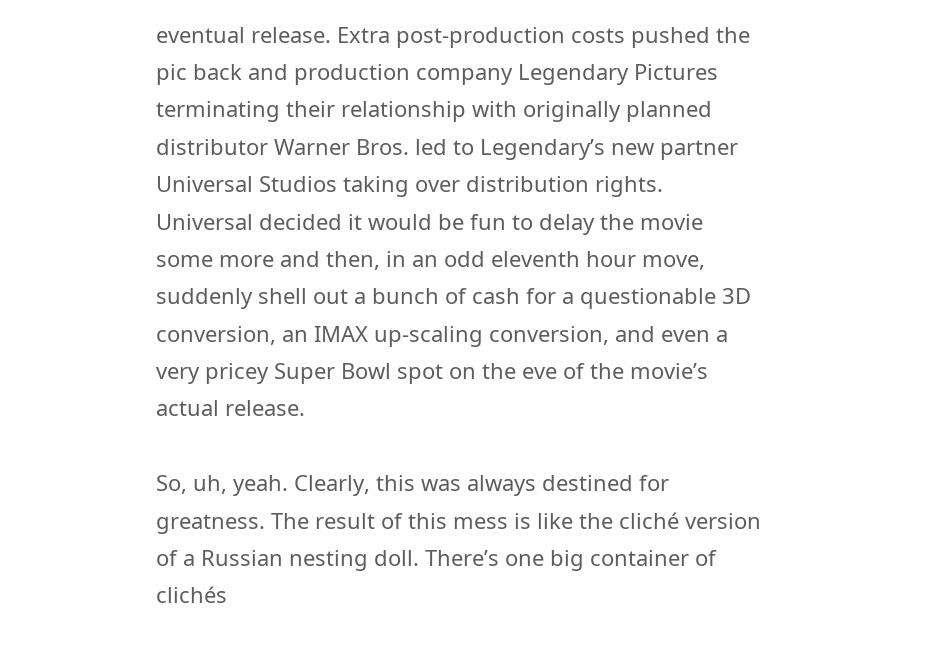eventual release. Extra post-production costs pushed the pic back and production company Legendary Pictures terminating their relationship with originally planned distributor Warner Bros. led to Legendary’s new partner Universal Studios taking over distribution rights. Universal decided it would be fun to delay the movie some more and then, in an odd eleventh hour move, suddenly shell out a bunch of cash for a questionable 3D conversion, an IMAX up-scaling conversion, and even a very pricey Super Bowl spot on the eve of the movie’s actual release.

So, uh, yeah. Clearly, this was always destined for greatness. The result of this mess is like the cliché version of a Russian nesting doll. There’s one big container of clichés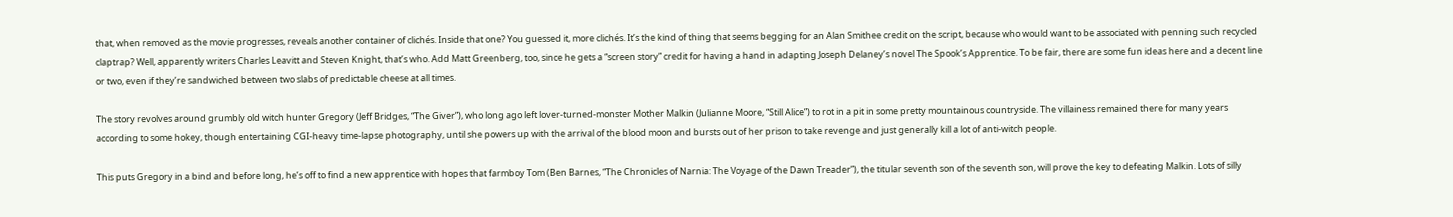that, when removed as the movie progresses, reveals another container of clichés. Inside that one? You guessed it, more clichés. It’s the kind of thing that seems begging for an Alan Smithee credit on the script, because who would want to be associated with penning such recycled claptrap? Well, apparently writers Charles Leavitt and Steven Knight, that’s who. Add Matt Greenberg, too, since he gets a “screen story” credit for having a hand in adapting Joseph Delaney’s novel The Spook’s Apprentice. To be fair, there are some fun ideas here and a decent line or two, even if they’re sandwiched between two slabs of predictable cheese at all times.

The story revolves around grumbly old witch hunter Gregory (Jeff Bridges, “The Giver”), who long ago left lover-turned-monster Mother Malkin (Julianne Moore, “Still Alice”) to rot in a pit in some pretty mountainous countryside. The villainess remained there for many years according to some hokey, though entertaining CGI-heavy time-lapse photography, until she powers up with the arrival of the blood moon and bursts out of her prison to take revenge and just generally kill a lot of anti-witch people.

This puts Gregory in a bind and before long, he’s off to find a new apprentice with hopes that farmboy Tom (Ben Barnes, “The Chronicles of Narnia: The Voyage of the Dawn Treader”), the titular seventh son of the seventh son, will prove the key to defeating Malkin. Lots of silly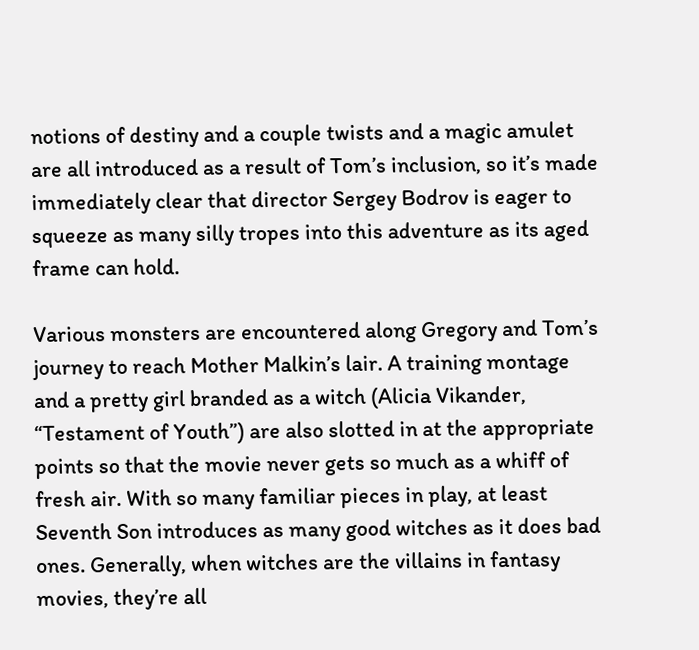notions of destiny and a couple twists and a magic amulet are all introduced as a result of Tom’s inclusion, so it’s made immediately clear that director Sergey Bodrov is eager to squeeze as many silly tropes into this adventure as its aged frame can hold.

Various monsters are encountered along Gregory and Tom’s journey to reach Mother Malkin’s lair. A training montage and a pretty girl branded as a witch (Alicia Vikander, “Testament of Youth”) are also slotted in at the appropriate points so that the movie never gets so much as a whiff of fresh air. With so many familiar pieces in play, at least Seventh Son introduces as many good witches as it does bad ones. Generally, when witches are the villains in fantasy movies, they’re all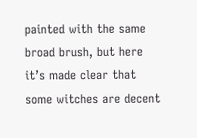painted with the same broad brush, but here it’s made clear that some witches are decent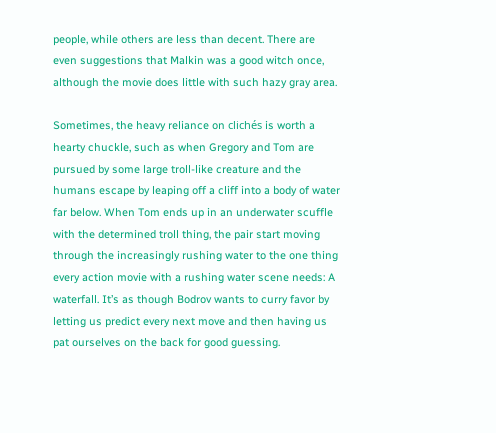people, while others are less than decent. There are even suggestions that Malkin was a good witch once, although the movie does little with such hazy gray area.

Sometimes, the heavy reliance on clichés is worth a hearty chuckle, such as when Gregory and Tom are pursued by some large troll-like creature and the humans escape by leaping off a cliff into a body of water far below. When Tom ends up in an underwater scuffle with the determined troll thing, the pair start moving through the increasingly rushing water to the one thing every action movie with a rushing water scene needs: A waterfall. It’s as though Bodrov wants to curry favor by letting us predict every next move and then having us pat ourselves on the back for good guessing.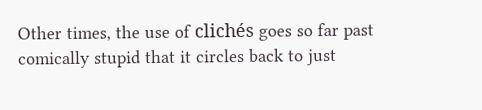Other times, the use of clichés goes so far past comically stupid that it circles back to just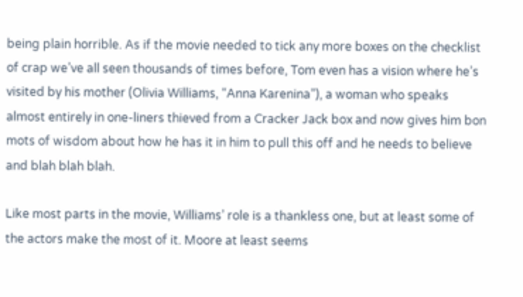being plain horrible. As if the movie needed to tick any more boxes on the checklist of crap we’ve all seen thousands of times before, Tom even has a vision where he’s visited by his mother (Olivia Williams, “Anna Karenina”), a woman who speaks almost entirely in one-liners thieved from a Cracker Jack box and now gives him bon mots of wisdom about how he has it in him to pull this off and he needs to believe and blah blah blah.

Like most parts in the movie, Williams’ role is a thankless one, but at least some of the actors make the most of it. Moore at least seems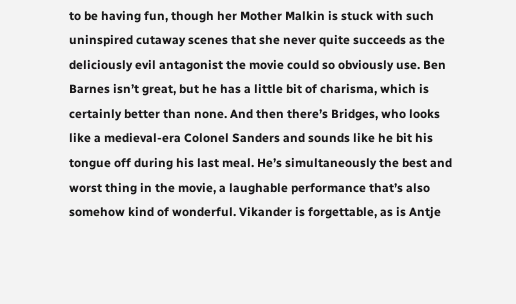to be having fun, though her Mother Malkin is stuck with such uninspired cutaway scenes that she never quite succeeds as the deliciously evil antagonist the movie could so obviously use. Ben Barnes isn’t great, but he has a little bit of charisma, which is certainly better than none. And then there’s Bridges, who looks like a medieval-era Colonel Sanders and sounds like he bit his tongue off during his last meal. He’s simultaneously the best and worst thing in the movie, a laughable performance that’s also somehow kind of wonderful. Vikander is forgettable, as is Antje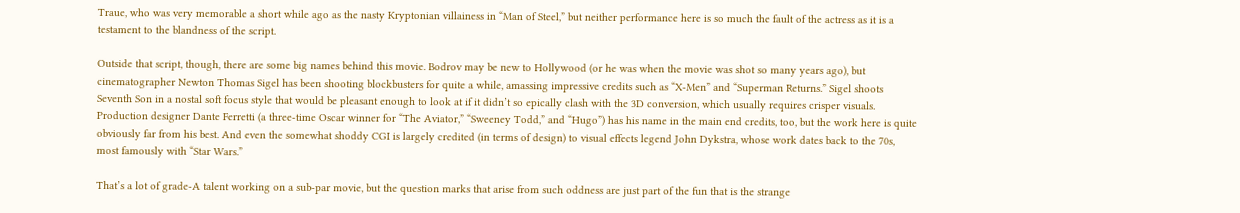Traue, who was very memorable a short while ago as the nasty Kryptonian villainess in “Man of Steel,” but neither performance here is so much the fault of the actress as it is a testament to the blandness of the script.

Outside that script, though, there are some big names behind this movie. Bodrov may be new to Hollywood (or he was when the movie was shot so many years ago), but cinematographer Newton Thomas Sigel has been shooting blockbusters for quite a while, amassing impressive credits such as “X-Men” and “Superman Returns.” Sigel shoots Seventh Son in a nostal soft focus style that would be pleasant enough to look at if it didn’t so epically clash with the 3D conversion, which usually requires crisper visuals. Production designer Dante Ferretti (a three-time Oscar winner for “The Aviator,” “Sweeney Todd,” and “Hugo”) has his name in the main end credits, too, but the work here is quite obviously far from his best. And even the somewhat shoddy CGI is largely credited (in terms of design) to visual effects legend John Dykstra, whose work dates back to the 70s, most famously with “Star Wars.”

That’s a lot of grade-A talent working on a sub-par movie, but the question marks that arise from such oddness are just part of the fun that is the strange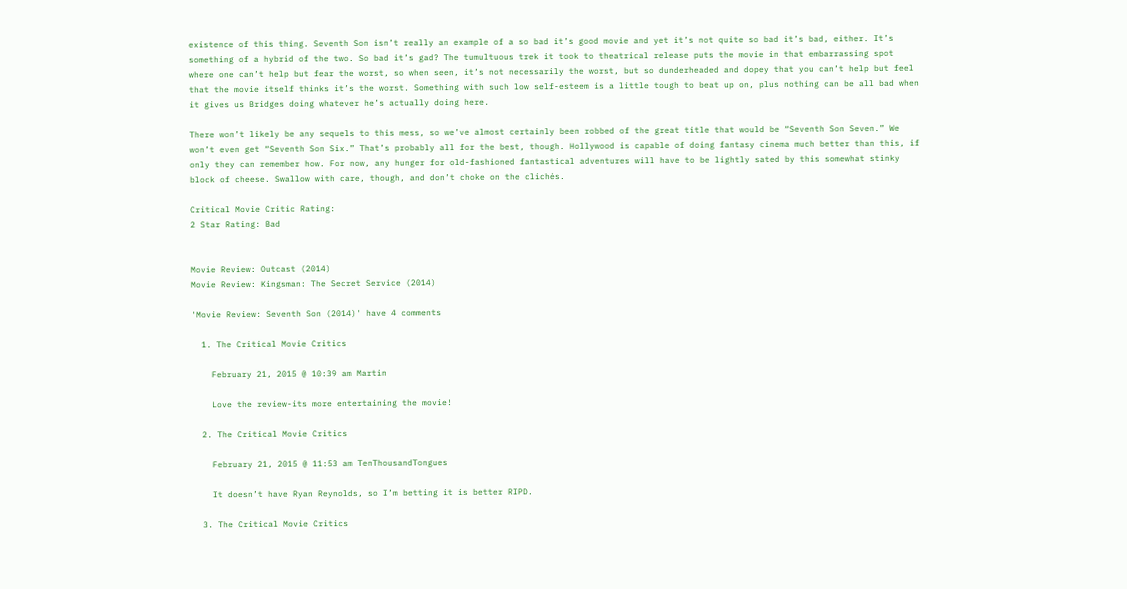existence of this thing. Seventh Son isn’t really an example of a so bad it’s good movie and yet it’s not quite so bad it’s bad, either. It’s something of a hybrid of the two. So bad it’s gad? The tumultuous trek it took to theatrical release puts the movie in that embarrassing spot where one can’t help but fear the worst, so when seen, it’s not necessarily the worst, but so dunderheaded and dopey that you can’t help but feel that the movie itself thinks it’s the worst. Something with such low self-esteem is a little tough to beat up on, plus nothing can be all bad when it gives us Bridges doing whatever he’s actually doing here.

There won’t likely be any sequels to this mess, so we’ve almost certainly been robbed of the great title that would be “Seventh Son Seven.” We won’t even get “Seventh Son Six.” That’s probably all for the best, though. Hollywood is capable of doing fantasy cinema much better than this, if only they can remember how. For now, any hunger for old-fashioned fantastical adventures will have to be lightly sated by this somewhat stinky block of cheese. Swallow with care, though, and don’t choke on the clichés.

Critical Movie Critic Rating:
2 Star Rating: Bad


Movie Review: Outcast (2014)
Movie Review: Kingsman: The Secret Service (2014)

'Movie Review: Seventh Son (2014)' have 4 comments

  1. The Critical Movie Critics

    February 21, 2015 @ 10:39 am Martin

    Love the review-its more entertaining the movie!

  2. The Critical Movie Critics

    February 21, 2015 @ 11:53 am TenThousandTongues

    It doesn’t have Ryan Reynolds, so I’m betting it is better RIPD.

  3. The Critical Movie Critics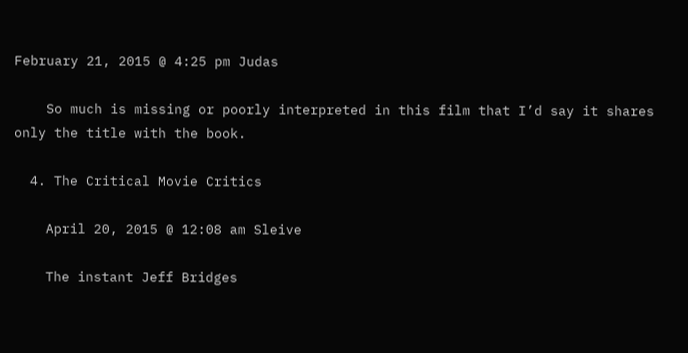February 21, 2015 @ 4:25 pm Judas

    So much is missing or poorly interpreted in this film that I’d say it shares only the title with the book.

  4. The Critical Movie Critics

    April 20, 2015 @ 12:08 am Sleive

    The instant Jeff Bridges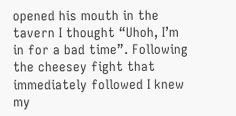opened his mouth in the tavern I thought “Uhoh, I’m in for a bad time”. Following the cheesey fight that immediately followed I knew my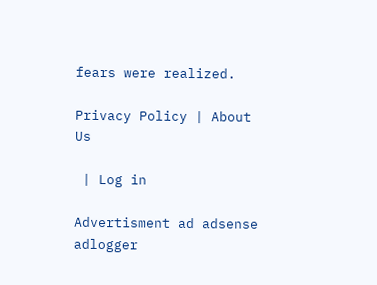fears were realized.

Privacy Policy | About Us

 | Log in

Advertisment ad adsense adlogger